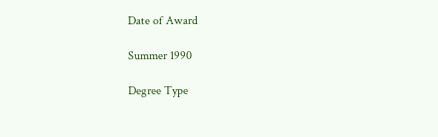Date of Award

Summer 1990

Degree Type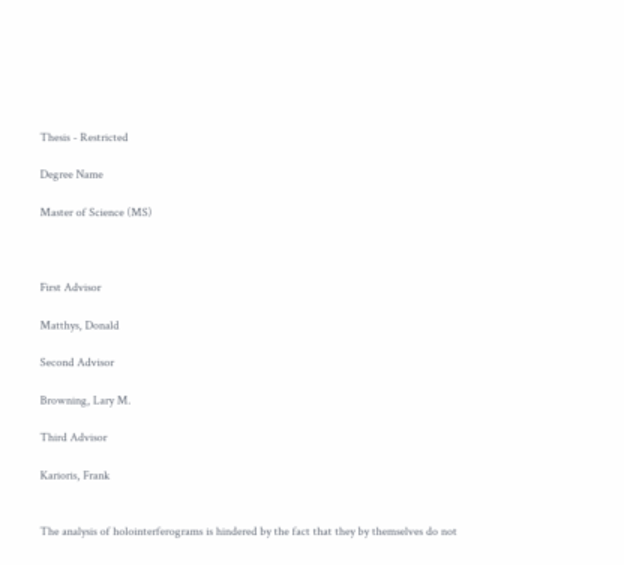Thesis - Restricted

Degree Name

Master of Science (MS)



First Advisor

Matthys, Donald

Second Advisor

Browning, Lary M.

Third Advisor

Karioris, Frank


The analysis of holointerferograms is hindered by the fact that they by themselves do not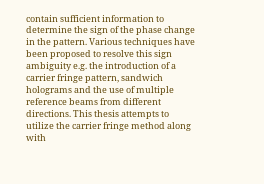contain sufficient information to determine the sign of the phase change in the pattern. Various techniques have been proposed to resolve this sign ambiguity e.g. the introduction of a carrier fringe pattern, sandwich holograms and the use of multiple reference beams from different directions. This thesis attempts to utilize the carrier fringe method along with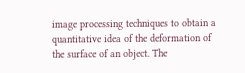image processing techniques to obtain a quantitative idea of the deformation of the surface of an object. The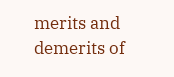merits and demerits of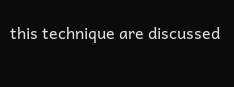this technique are discussed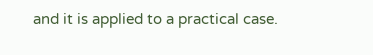and it is applied to a practical case.